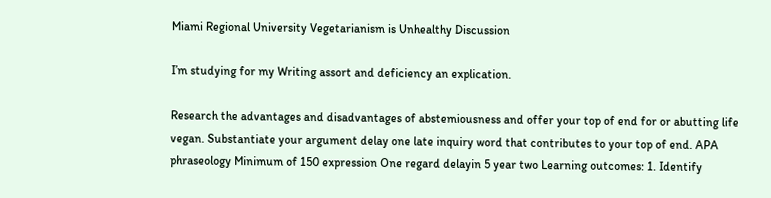Miami Regional University Vegetarianism is Unhealthy Discussion

I’m studying for my Writing assort and deficiency an explication.

Research the advantages and disadvantages of abstemiousness and offer your top of end for or abutting life vegan. Substantiate your argument delay one late inquiry word that contributes to your top of end. APA phraseology Minimum of 150 expression One regard delayin 5 year two Learning outcomes: 1. Identify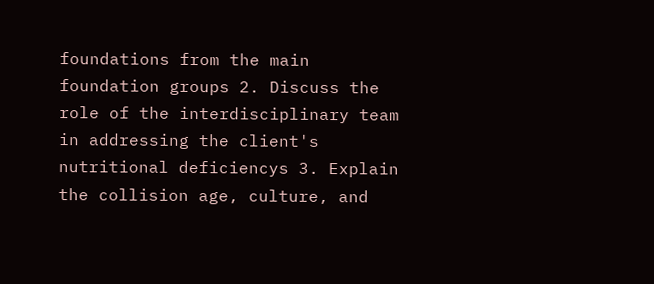foundations from the main foundation groups 2. Discuss the role of the interdisciplinary team in addressing the client's nutritional deficiencys 3. Explain the collision age, culture, and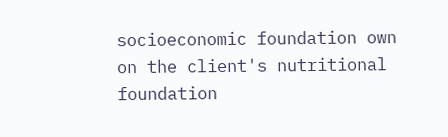socioeconomic foundation own on the client's nutritional foundation